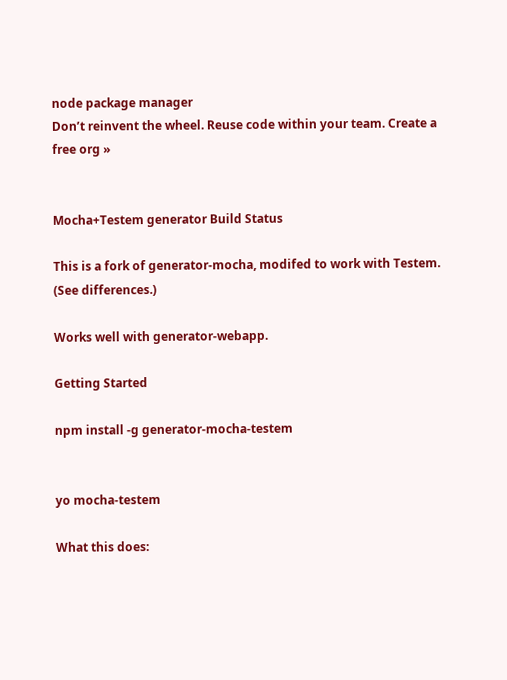node package manager
Don’t reinvent the wheel. Reuse code within your team. Create a free org »


Mocha+Testem generator Build Status

This is a fork of generator-mocha, modifed to work with Testem. (See differences.)

Works well with generator-webapp.

Getting Started

npm install -g generator-mocha-testem


yo mocha-testem

What this does: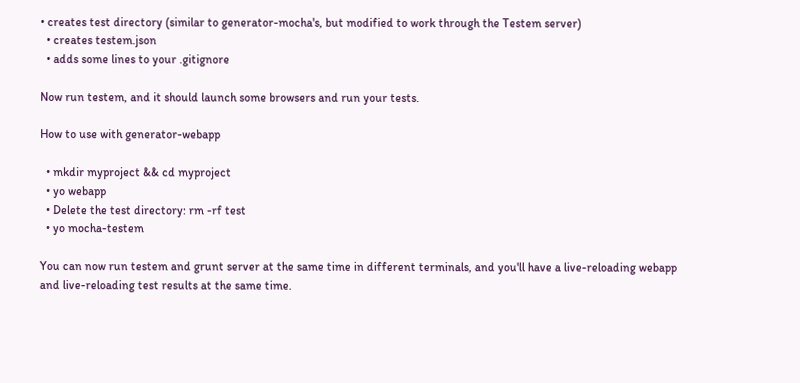• creates test directory (similar to generator-mocha's, but modified to work through the Testem server)
  • creates testem.json
  • adds some lines to your .gitignore

Now run testem, and it should launch some browsers and run your tests.

How to use with generator-webapp

  • mkdir myproject && cd myproject
  • yo webapp
  • Delete the test directory: rm -rf test
  • yo mocha-testem

You can now run testem and grunt server at the same time in different terminals, and you'll have a live-reloading webapp and live-reloading test results at the same time.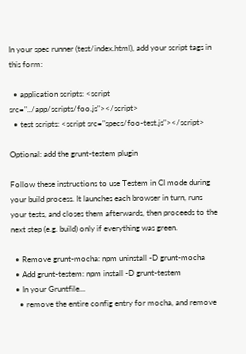In your spec runner (test/index.html), add your script tags in this form:

  • application scripts: <script src="../app/scripts/foo.js"></script>
  • test scripts: <script src="specs/foo-test.js"></script>

Optional: add the grunt-testem plugin

Follow these instructions to use Testem in CI mode during your build process. It launches each browser in turn, runs your tests, and closes them afterwards, then proceeds to the next step (e.g. build) only if everything was green.

  • Remove grunt-mocha: npm uninstall -D grunt-mocha
  • Add grunt-testem: npm install -D grunt-testem
  • In your Gruntfile...
    • remove the entire config entry for mocha, and remove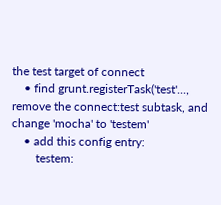the test target of connect
    • find grunt.registerTask('test'..., remove the connect:test subtask, and change 'mocha' to 'testem'
    • add this config entry:
        testem: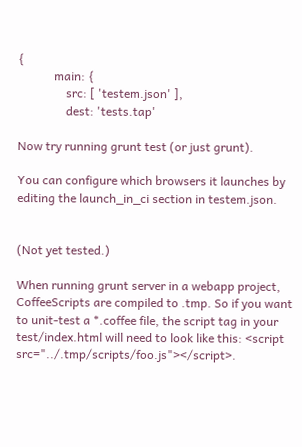{
            main: {
                src: [ 'testem.json' ],
                dest: 'tests.tap'

Now try running grunt test (or just grunt).

You can configure which browsers it launches by editing the launch_in_ci section in testem.json.


(Not yet tested.)

When running grunt server in a webapp project, CoffeeScripts are compiled to .tmp. So if you want to unit-test a *.coffee file, the script tag in your test/index.html will need to look like this: <script src="../.tmp/scripts/foo.js"></script>.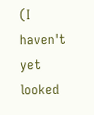(I haven't yet looked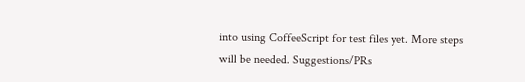into using CoffeeScript for test files yet. More steps will be needed. Suggestions/PRs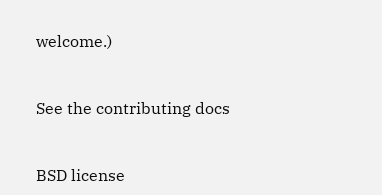welcome.)


See the contributing docs


BSD license